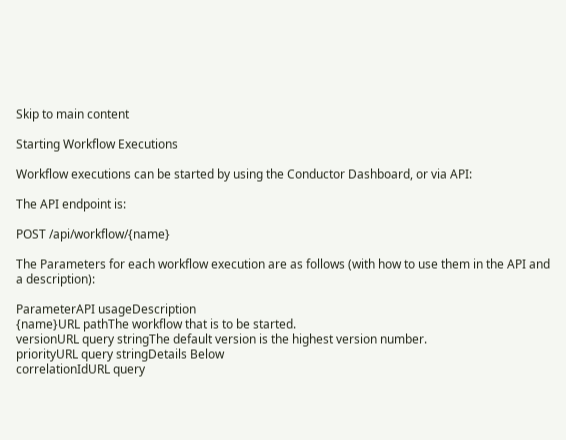Skip to main content

Starting Workflow Executions

Workflow executions can be started by using the Conductor Dashboard, or via API:

The API endpoint is:

POST /api/workflow/{name}

The Parameters for each workflow execution are as follows (with how to use them in the API and a description):

ParameterAPI usageDescription
{name}URL pathThe workflow that is to be started.
versionURL query stringThe default version is the highest version number.
priorityURL query stringDetails Below
correlationIdURL query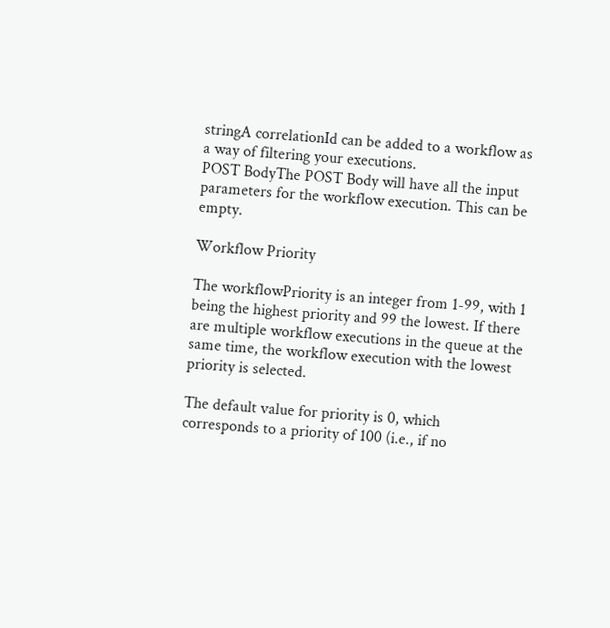stringA correlationId can be added to a workflow as a way of filtering your executions.
POST BodyThe POST Body will have all the input parameters for the workflow execution. This can be empty.

Workflow Priority

The workflowPriority is an integer from 1-99, with 1 being the highest priority and 99 the lowest. If there are multiple workflow executions in the queue at the same time, the workflow execution with the lowest priority is selected.

The default value for priority is 0, which corresponds to a priority of 100 (i.e., if no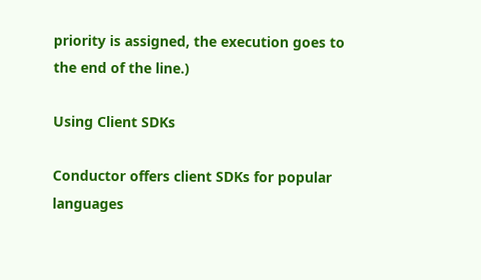priority is assigned, the execution goes to the end of the line.)

Using Client SDKs

Conductor offers client SDKs for popular languages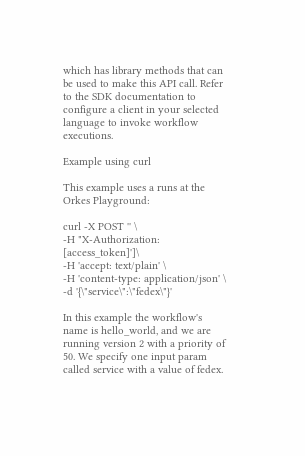which has library methods that can be used to make this API call. Refer to the SDK documentation to configure a client in your selected language to invoke workflow executions.

Example using curl

This example uses a runs at the Orkes Playground:

curl -X POST '' \
-H "X-Authorization: [access_token]']\
-H 'accept: text/plain' \
-H 'content-type: application/json' \
-d '{\"service\":\"fedex\"}'

In this example the workflow's name is hello_world, and we are running version 2 with a priority of 50. We specify one input param called service with a value of fedex.